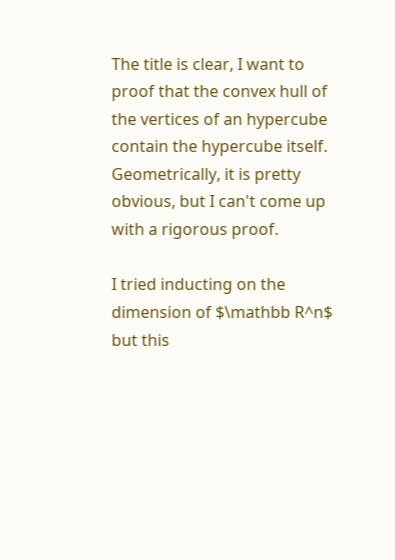The title is clear, I want to proof that the convex hull of the vertices of an hypercube contain the hypercube itself. Geometrically, it is pretty obvious, but I can't come up with a rigorous proof.

I tried inducting on the dimension of $\mathbb R^n$ but this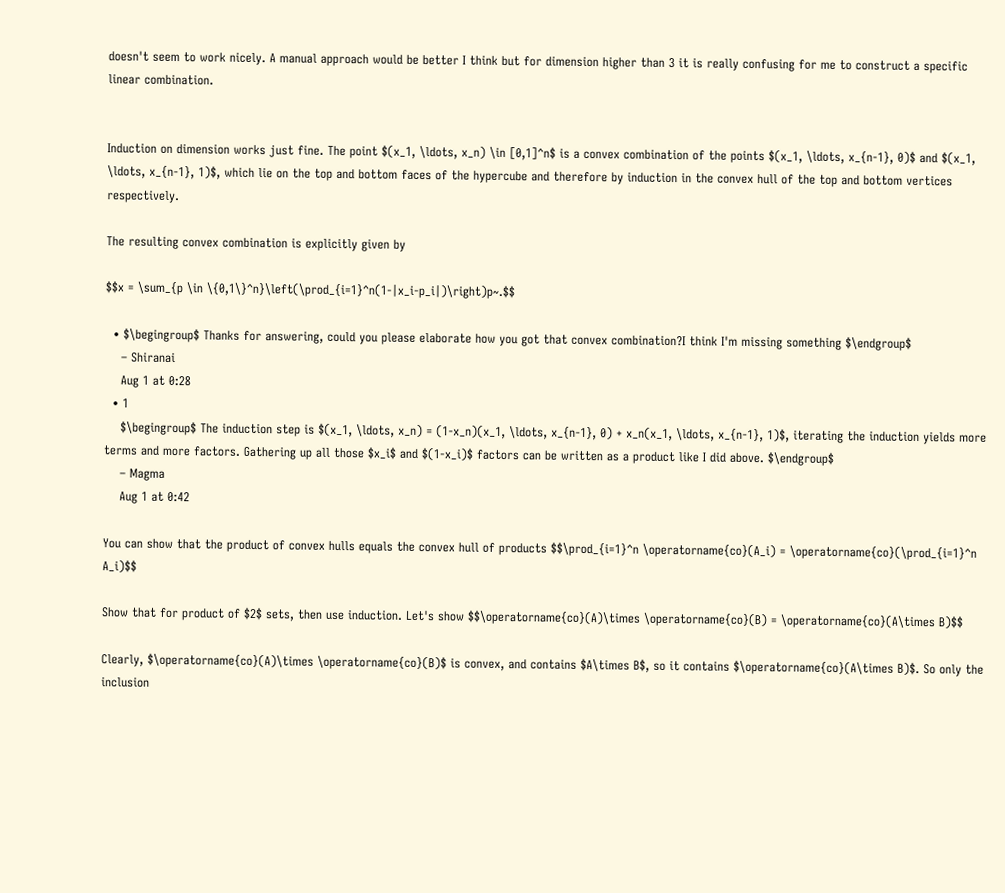doesn't seem to work nicely. A manual approach would be better I think but for dimension higher than 3 it is really confusing for me to construct a specific linear combination.


Induction on dimension works just fine. The point $(x_1, \ldots, x_n) \in [0,1]^n$ is a convex combination of the points $(x_1, \ldots, x_{n-1}, 0)$ and $(x_1, \ldots, x_{n-1}, 1)$, which lie on the top and bottom faces of the hypercube and therefore by induction in the convex hull of the top and bottom vertices respectively.

The resulting convex combination is explicitly given by

$$x = \sum_{p \in \{0,1\}^n}\left(\prod_{i=1}^n(1-|x_i-p_i|)\right)p~.$$

  • $\begingroup$ Thanks for answering, could you please elaborate how you got that convex combination?I think I'm missing something $\endgroup$
    – Shiranai
    Aug 1 at 0:28
  • 1
    $\begingroup$ The induction step is $(x_1, \ldots, x_n) = (1-x_n)(x_1, \ldots, x_{n-1}, 0) + x_n(x_1, \ldots, x_{n-1}, 1)$, iterating the induction yields more terms and more factors. Gathering up all those $x_i$ and $(1-x_i)$ factors can be written as a product like I did above. $\endgroup$
    – Magma
    Aug 1 at 0:42

You can show that the product of convex hulls equals the convex hull of products $$\prod_{i=1}^n \operatorname{co}(A_i) = \operatorname{co}(\prod_{i=1}^n A_i)$$

Show that for product of $2$ sets, then use induction. Let's show $$\operatorname{co}(A)\times \operatorname{co}(B) = \operatorname{co}(A\times B)$$

Clearly, $\operatorname{co}(A)\times \operatorname{co}(B)$ is convex, and contains $A\times B$, so it contains $\operatorname{co}(A\times B)$. So only the inclusion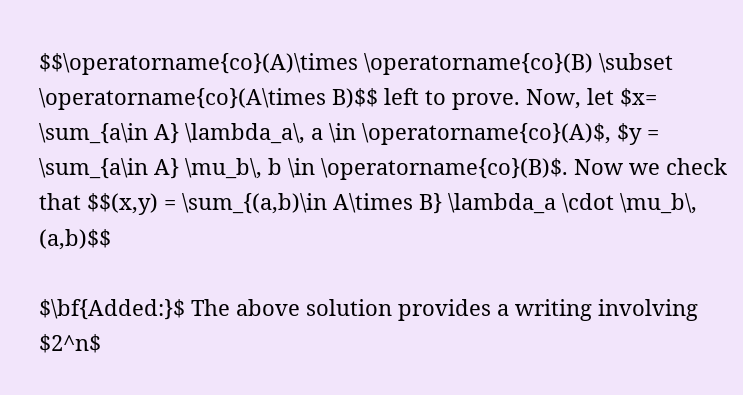$$\operatorname{co}(A)\times \operatorname{co}(B) \subset \operatorname{co}(A\times B)$$ left to prove. Now, let $x= \sum_{a\in A} \lambda_a\, a \in \operatorname{co}(A)$, $y = \sum_{a\in A} \mu_b\, b \in \operatorname{co}(B)$. Now we check that $$(x,y) = \sum_{(a,b)\in A\times B} \lambda_a \cdot \mu_b\, (a,b)$$

$\bf{Added:}$ The above solution provides a writing involving $2^n$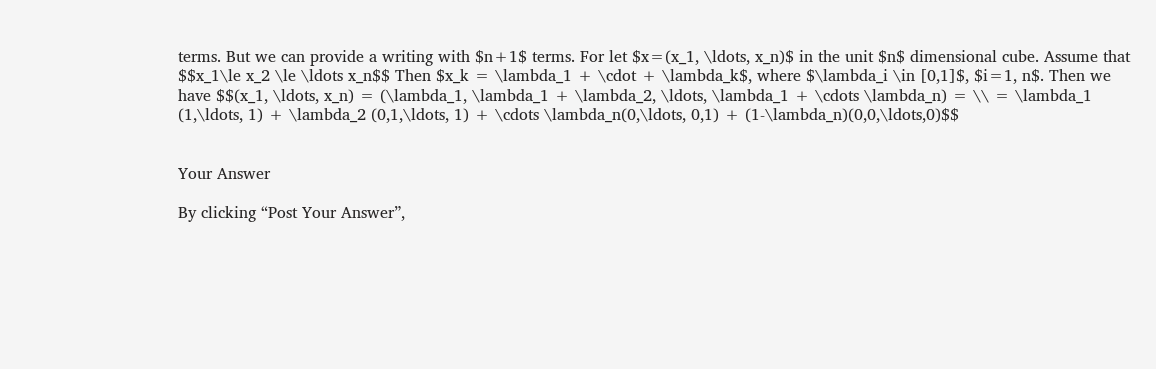terms. But we can provide a writing with $n+1$ terms. For let $x=(x_1, \ldots, x_n)$ in the unit $n$ dimensional cube. Assume that $$x_1\le x_2 \le \ldots x_n$$ Then $x_k = \lambda_1 + \cdot + \lambda_k$, where $\lambda_i \in [0,1]$, $i=1, n$. Then we have $$(x_1, \ldots, x_n) = (\lambda_1, \lambda_1 + \lambda_2, \ldots, \lambda_1 + \cdots \lambda_n) = \\ = \lambda_1 (1,\ldots, 1) + \lambda_2 (0,1,\ldots, 1) + \cdots \lambda_n(0,\ldots, 0,1) + (1-\lambda_n)(0,0,\ldots,0)$$


Your Answer

By clicking “Post Your Answer”,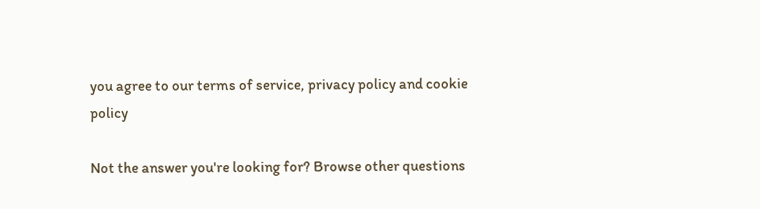you agree to our terms of service, privacy policy and cookie policy

Not the answer you're looking for? Browse other questions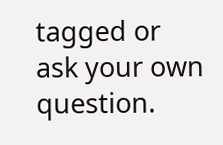tagged or ask your own question.